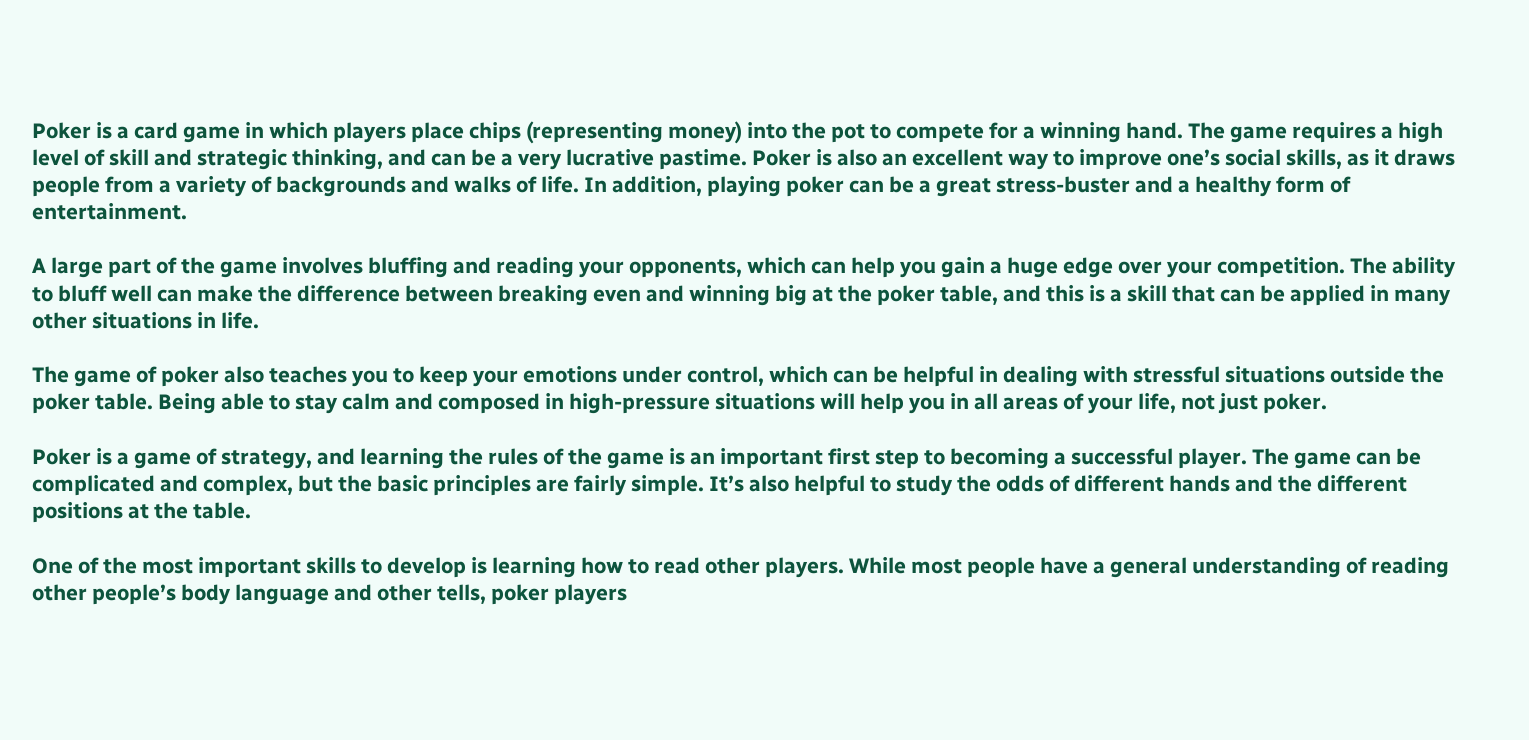Poker is a card game in which players place chips (representing money) into the pot to compete for a winning hand. The game requires a high level of skill and strategic thinking, and can be a very lucrative pastime. Poker is also an excellent way to improve one’s social skills, as it draws people from a variety of backgrounds and walks of life. In addition, playing poker can be a great stress-buster and a healthy form of entertainment.

A large part of the game involves bluffing and reading your opponents, which can help you gain a huge edge over your competition. The ability to bluff well can make the difference between breaking even and winning big at the poker table, and this is a skill that can be applied in many other situations in life.

The game of poker also teaches you to keep your emotions under control, which can be helpful in dealing with stressful situations outside the poker table. Being able to stay calm and composed in high-pressure situations will help you in all areas of your life, not just poker.

Poker is a game of strategy, and learning the rules of the game is an important first step to becoming a successful player. The game can be complicated and complex, but the basic principles are fairly simple. It’s also helpful to study the odds of different hands and the different positions at the table.

One of the most important skills to develop is learning how to read other players. While most people have a general understanding of reading other people’s body language and other tells, poker players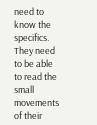need to know the specifics. They need to be able to read the small movements of their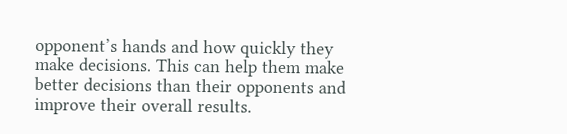opponent’s hands and how quickly they make decisions. This can help them make better decisions than their opponents and improve their overall results.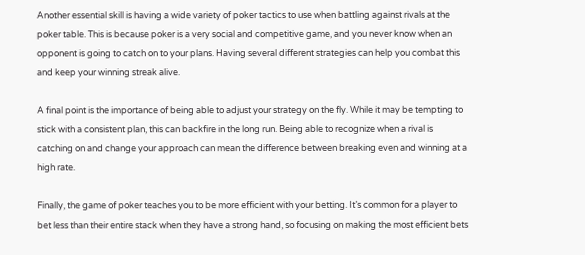Another essential skill is having a wide variety of poker tactics to use when battling against rivals at the poker table. This is because poker is a very social and competitive game, and you never know when an opponent is going to catch on to your plans. Having several different strategies can help you combat this and keep your winning streak alive.

A final point is the importance of being able to adjust your strategy on the fly. While it may be tempting to stick with a consistent plan, this can backfire in the long run. Being able to recognize when a rival is catching on and change your approach can mean the difference between breaking even and winning at a high rate.

Finally, the game of poker teaches you to be more efficient with your betting. It’s common for a player to bet less than their entire stack when they have a strong hand, so focusing on making the most efficient bets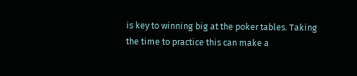is key to winning big at the poker tables. Taking the time to practice this can make a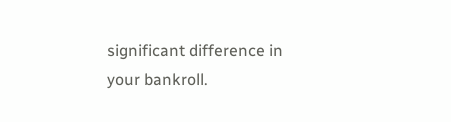significant difference in your bankroll.